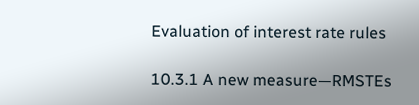Evaluation of interest rate rules

10.3.1 A new measure—RMSTEs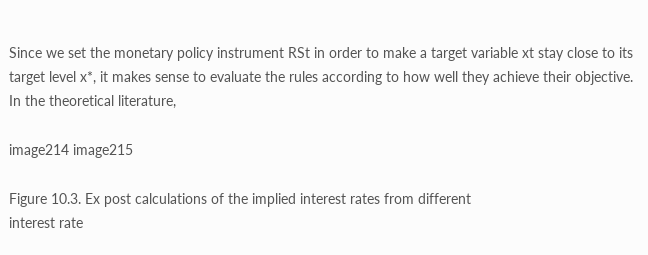Since we set the monetary policy instrument RSt in order to make a target variable xt stay close to its target level x*, it makes sense to evaluate the rules according to how well they achieve their objective. In the theoretical literature,

image214 image215

Figure 10.3. Ex post calculations of the implied interest rates from different
interest rate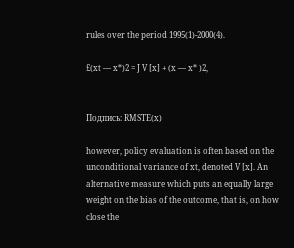rules over the period 1995(1)-2000(4).

£(xt — x*)2 = J V [x] + (x — x* )2,


Подпись: RMSTE(x)

however, policy evaluation is often based on the unconditional variance of xt, denoted V [x]. An alternative measure which puts an equally large weight on the bias of the outcome, that is, on how close the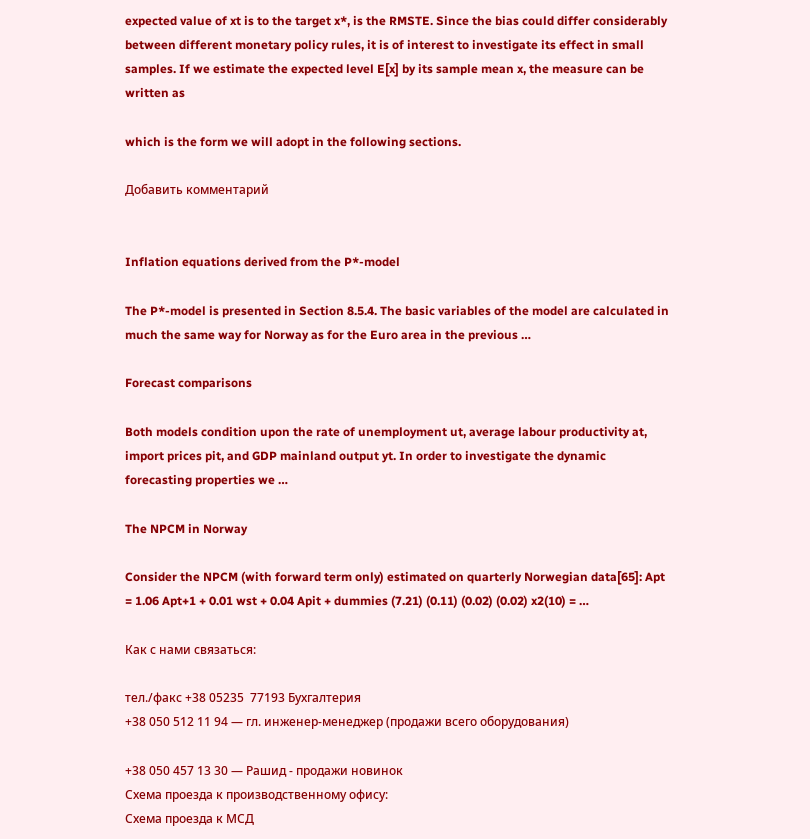expected value of xt is to the target x*, is the RMSTE. Since the bias could differ considerably between different monetary policy rules, it is of interest to investigate its effect in small samples. If we estimate the expected level E[x] by its sample mean x, the measure can be written as

which is the form we will adopt in the following sections.

Добавить комментарий


Inflation equations derived from the P*-model

The P*-model is presented in Section 8.5.4. The basic variables of the model are calculated in much the same way for Norway as for the Euro area in the previous …

Forecast comparisons

Both models condition upon the rate of unemployment ut, average labour productivity at, import prices pit, and GDP mainland output yt. In order to investigate the dynamic forecasting properties we …

The NPCM in Norway

Consider the NPCM (with forward term only) estimated on quarterly Norwegian data[65]: Apt = 1.06 Apt+1 + 0.01 wst + 0.04 Apit + dummies (7.21) (0.11) (0.02) (0.02) x2(10) = …

Как с нами связаться:

тел./факс +38 05235  77193 Бухгалтерия
+38 050 512 11 94 — гл. инженер-менеджер (продажи всего оборудования)

+38 050 457 13 30 — Рашид - продажи новинок
Схема проезда к производственному офису:
Схема проезда к МСД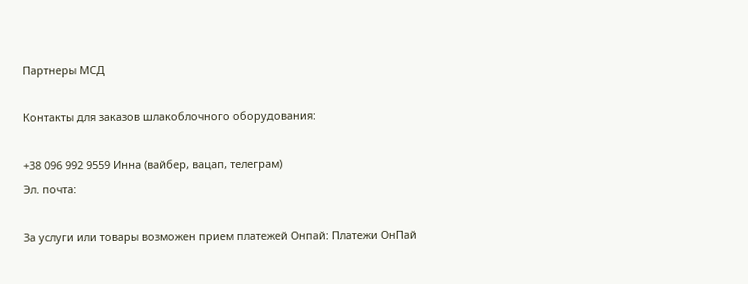Партнеры МСД

Контакты для заказов шлакоблочного оборудования:

+38 096 992 9559 Инна (вайбер, вацап, телеграм)
Эл. почта:

За услуги или товары возможен прием платежей Онпай: Платежи ОнПай